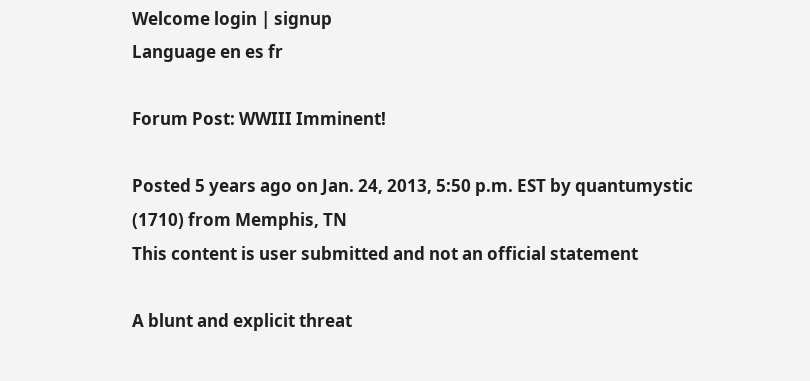Welcome login | signup
Language en es fr

Forum Post: WWIII Imminent!

Posted 5 years ago on Jan. 24, 2013, 5:50 p.m. EST by quantumystic (1710) from Memphis, TN
This content is user submitted and not an official statement

A blunt and explicit threat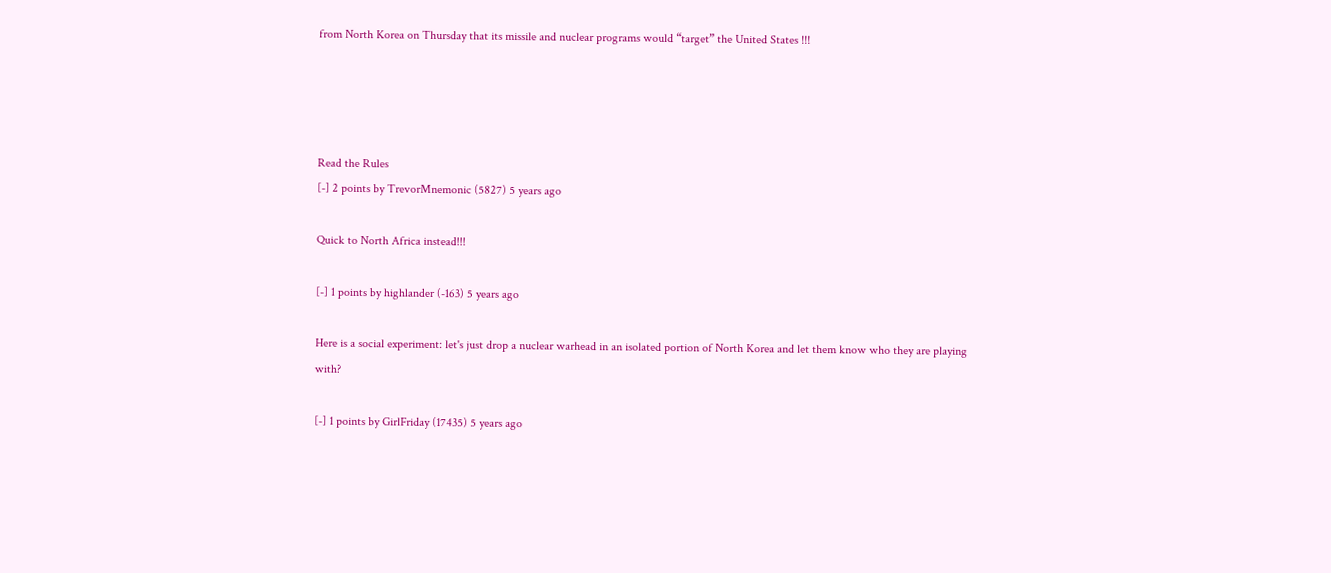from North Korea on Thursday that its missile and nuclear programs would “target” the United States !!!




Read the Rules
[-] 2 points by TrevorMnemonic (5827) 5 years ago

Quick to North Africa instead!!!

[-] 1 points by highlander (-163) 5 years ago

Here is a social experiment: let's just drop a nuclear warhead in an isolated portion of North Korea and let them know who they are playing with?

[-] 1 points by GirlFriday (17435) 5 years ago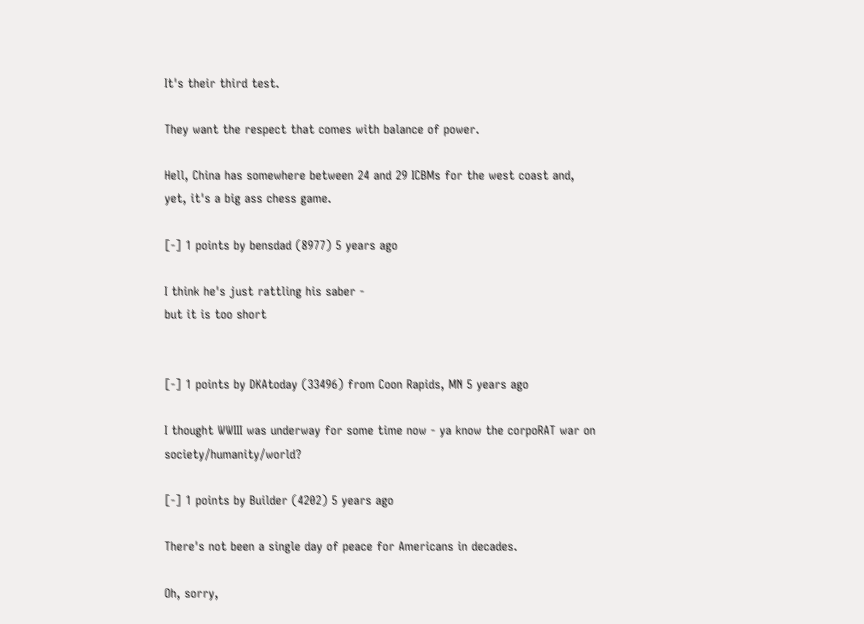It's their third test.

They want the respect that comes with balance of power.

Hell, China has somewhere between 24 and 29 ICBMs for the west coast and, yet, it's a big ass chess game.

[-] 1 points by bensdad (8977) 5 years ago

I think he's just rattling his saber -
but it is too short


[-] 1 points by DKAtoday (33496) from Coon Rapids, MN 5 years ago

I thought WWIII was underway for some time now - ya know the corpoRAT war on society/humanity/world?

[-] 1 points by Builder (4202) 5 years ago

There's not been a single day of peace for Americans in decades.

Oh, sorry,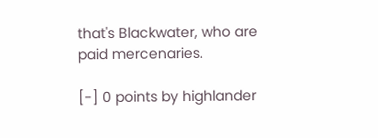that's Blackwater, who are paid mercenaries.

[-] 0 points by highlander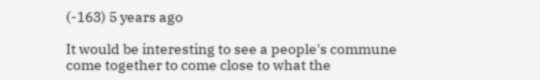(-163) 5 years ago

It would be interesting to see a people's commune come together to come close to what the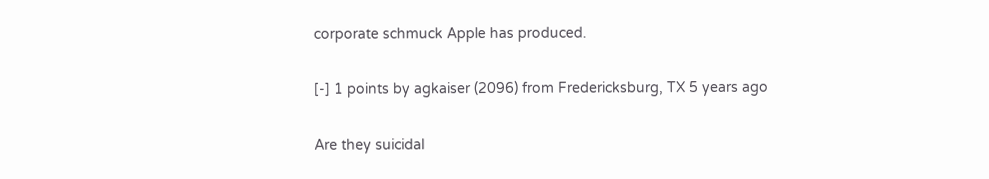corporate schmuck Apple has produced.

[-] 1 points by agkaiser (2096) from Fredericksburg, TX 5 years ago

Are they suicidal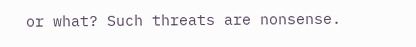or what? Such threats are nonsense.